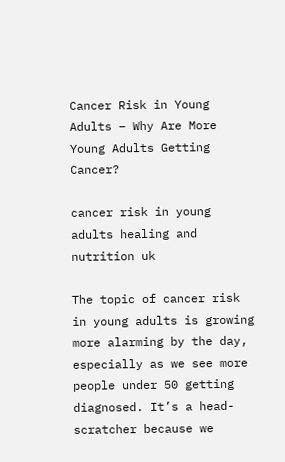Cancer Risk in Young Adults – Why Are More Young Adults Getting Cancer?

cancer risk in young adults healing and nutrition uk

The topic of cancer risk in young adults is growing more alarming by the day, especially as we see more people under 50 getting diagnosed. It’s a head-scratcher because we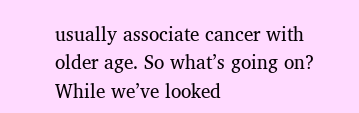usually associate cancer with older age. So what’s going on? While we’ve looked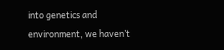into genetics and environment, we haven’t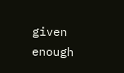given enough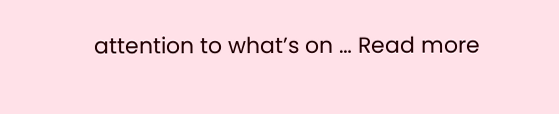attention to what’s on … Read more